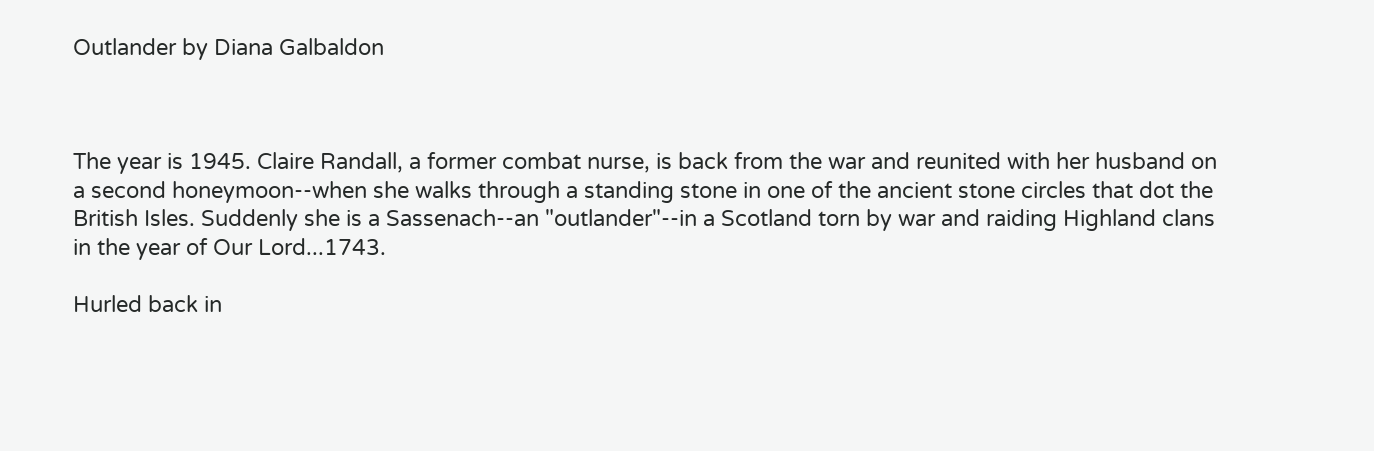Outlander by Diana Galbaldon



The year is 1945. Claire Randall, a former combat nurse, is back from the war and reunited with her husband on a second honeymoon--when she walks through a standing stone in one of the ancient stone circles that dot the British Isles. Suddenly she is a Sassenach--an "outlander"--in a Scotland torn by war and raiding Highland clans in the year of Our Lord...1743.

Hurled back in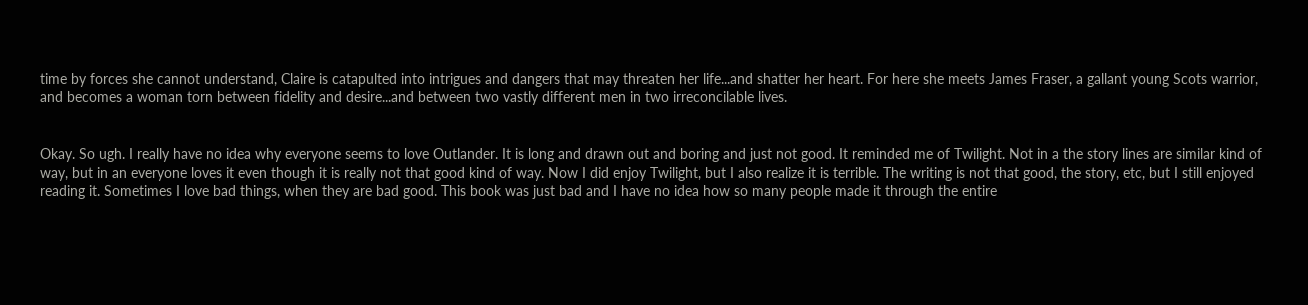time by forces she cannot understand, Claire is catapulted into intrigues and dangers that may threaten her life...and shatter her heart. For here she meets James Fraser, a gallant young Scots warrior, and becomes a woman torn between fidelity and desire...and between two vastly different men in two irreconcilable lives.


Okay. So ugh. I really have no idea why everyone seems to love Outlander. It is long and drawn out and boring and just not good. It reminded me of Twilight. Not in a the story lines are similar kind of way, but in an everyone loves it even though it is really not that good kind of way. Now I did enjoy Twilight, but I also realize it is terrible. The writing is not that good, the story, etc, but I still enjoyed reading it. Sometimes I love bad things, when they are bad good. This book was just bad and I have no idea how so many people made it through the entire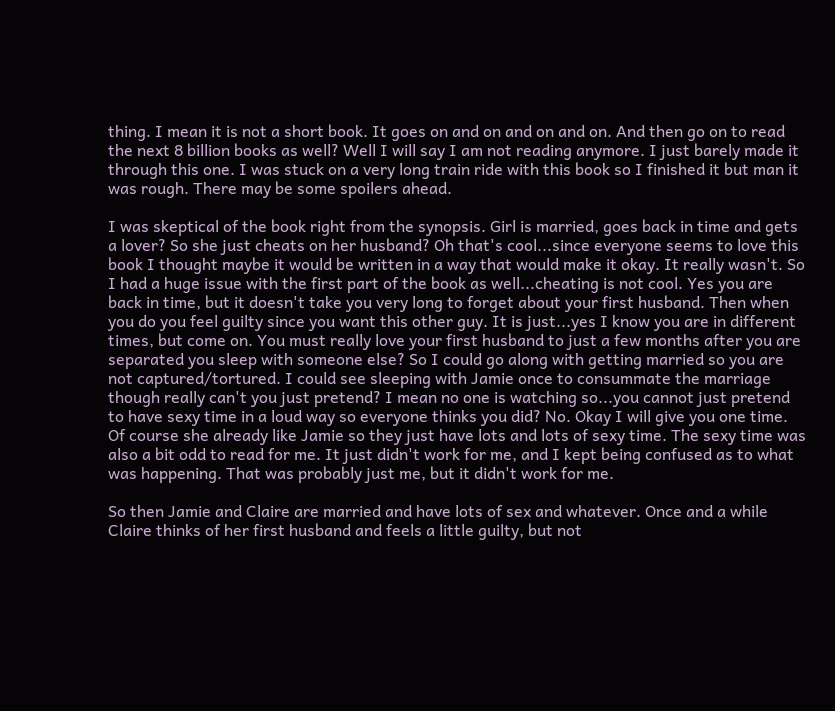thing. I mean it is not a short book. It goes on and on and on and on. And then go on to read the next 8 billion books as well? Well I will say I am not reading anymore. I just barely made it through this one. I was stuck on a very long train ride with this book so I finished it but man it was rough. There may be some spoilers ahead.

I was skeptical of the book right from the synopsis. Girl is married, goes back in time and gets a lover? So she just cheats on her husband? Oh that's cool...since everyone seems to love this book I thought maybe it would be written in a way that would make it okay. It really wasn't. So I had a huge issue with the first part of the book as well...cheating is not cool. Yes you are back in time, but it doesn't take you very long to forget about your first husband. Then when you do you feel guilty since you want this other guy. It is just...yes I know you are in different times, but come on. You must really love your first husband to just a few months after you are separated you sleep with someone else? So I could go along with getting married so you are not captured/tortured. I could see sleeping with Jamie once to consummate the marriage though really can't you just pretend? I mean no one is watching so...you cannot just pretend to have sexy time in a loud way so everyone thinks you did? No. Okay I will give you one time. Of course she already like Jamie so they just have lots and lots of sexy time. The sexy time was also a bit odd to read for me. It just didn't work for me, and I kept being confused as to what was happening. That was probably just me, but it didn't work for me.

So then Jamie and Claire are married and have lots of sex and whatever. Once and a while Claire thinks of her first husband and feels a little guilty, but not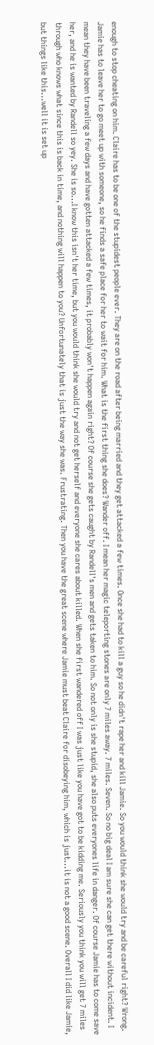enough to stop cheating on him. Claire has to be one of the stupidest people ever. They are on the road after being married and they get attacked a few times. Once she had to kill a guy so he didn't rape her and kill Jamie. So you would think she would try and be careful right? Wrong. Jamie has to leave her to go meet up with someone, so he finds a safe place for her to wait for him. What is the first thing she does? Wander off. I mean her magic teleporting stones are only 7 miles away. 7 miles. Seven. So no big deal I am sure she can get there without incident. I mean they have been traveling a few days and have gotten attacked a few times, it probably won't happen again right? Of course she gets caught by Randell's men and gets taken to him. So not only is she stupid, she also puts everyones life in danger. Of course Jamie has to come save her, and he is wanted by Randell so yey. She is so...I know this isn't her time, but you would think she would try and not get herself and everyone she cares about killed. When she first wandered off I was just like you have got to be kidding me. Seriously you think you will get 7 miles through who knows what since this is back in time, and nothing will happen to you? Unfortunately that is just the way she was. Frustrating. Then you have the great scene where Jamie must beat Claire for disobeying him, which is just...it is not a good scene. Overall I did like Jamie, but things like this...well it is set up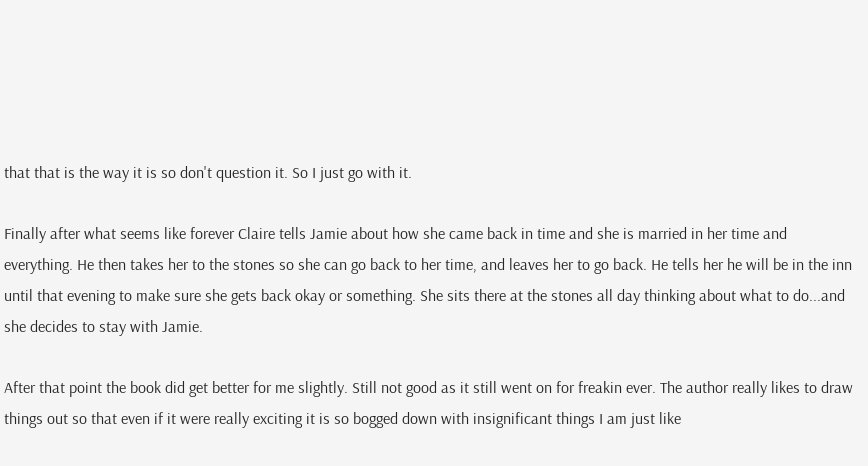that that is the way it is so don't question it. So I just go with it.

Finally after what seems like forever Claire tells Jamie about how she came back in time and she is married in her time and everything. He then takes her to the stones so she can go back to her time, and leaves her to go back. He tells her he will be in the inn until that evening to make sure she gets back okay or something. She sits there at the stones all day thinking about what to do...and she decides to stay with Jamie.

After that point the book did get better for me slightly. Still not good as it still went on for freakin ever. The author really likes to draw things out so that even if it were really exciting it is so bogged down with insignificant things I am just like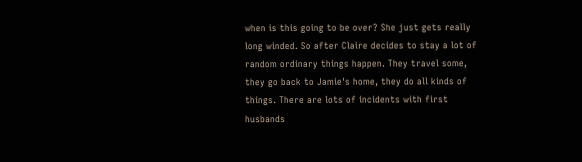when is this going to be over? She just gets really long winded. So after Claire decides to stay a lot of random ordinary things happen. They travel some, they go back to Jamie's home, they do all kinds of things. There are lots of incidents with first husbands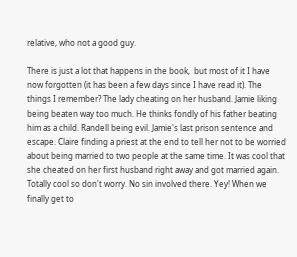relative, who not a good guy.

There is just a lot that happens in the book,  but most of it I have now forgotten (it has been a few days since I have read it). The things I remember? The lady cheating on her husband. Jamie liking being beaten way too much. He thinks fondly of his father beating him as a child. Randell being evil. Jamie's last prison sentence and escape. Claire finding a priest at the end to tell her not to be worried about being married to two people at the same time. It was cool that she cheated on her first husband right away and got married again. Totally cool so don't worry. No sin involved there. Yey! When we finally get to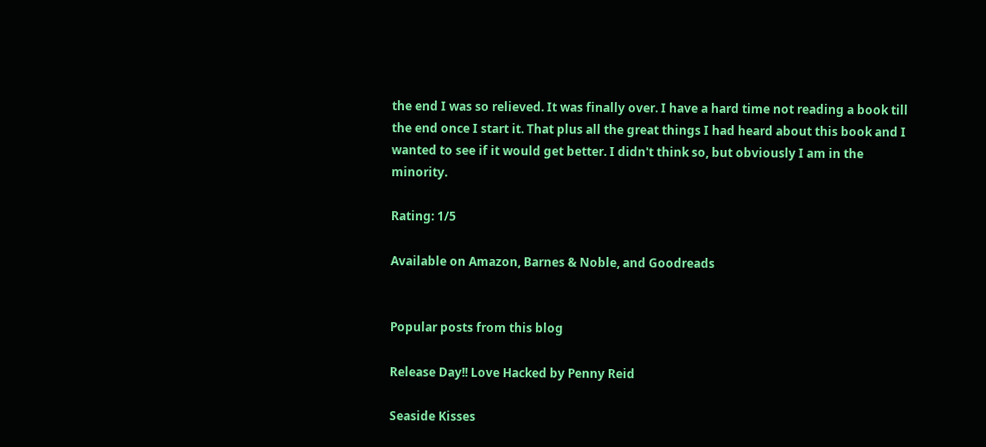the end I was so relieved. It was finally over. I have a hard time not reading a book till the end once I start it. That plus all the great things I had heard about this book and I wanted to see if it would get better. I didn't think so, but obviously I am in the minority.

Rating: 1/5

Available on Amazon, Barnes & Noble, and Goodreads


Popular posts from this blog

Release Day!! Love Hacked by Penny Reid

Seaside Kisses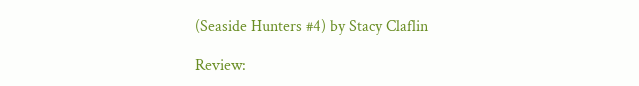(Seaside Hunters #4) by Stacy Claflin

Review: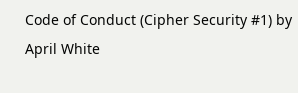Code of Conduct (Cipher Security #1) by April White